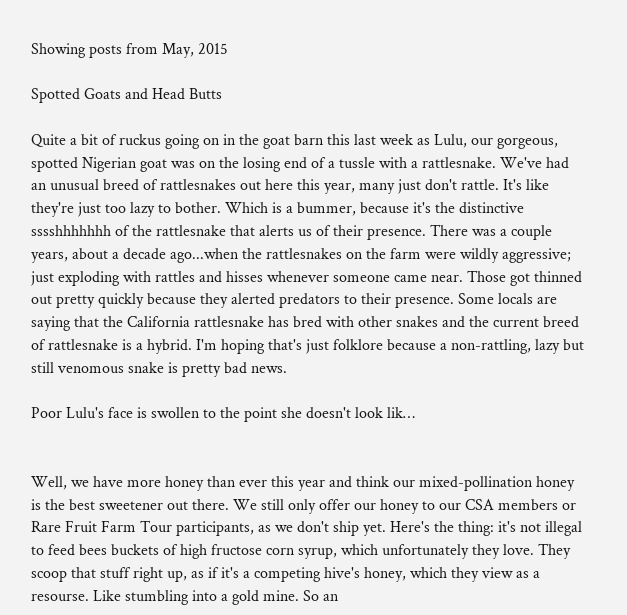Showing posts from May, 2015

Spotted Goats and Head Butts

Quite a bit of ruckus going on in the goat barn this last week as Lulu, our gorgeous, spotted Nigerian goat was on the losing end of a tussle with a rattlesnake. We've had an unusual breed of rattlesnakes out here this year, many just don't rattle. It's like they're just too lazy to bother. Which is a bummer, because it's the distinctive sssshhhhhhh of the rattlesnake that alerts us of their presence. There was a couple years, about a decade ago...when the rattlesnakes on the farm were wildly aggressive; just exploding with rattles and hisses whenever someone came near. Those got thinned out pretty quickly because they alerted predators to their presence. Some locals are saying that the California rattlesnake has bred with other snakes and the current breed of rattlesnake is a hybrid. I'm hoping that's just folklore because a non-rattling, lazy but still venomous snake is pretty bad news.

Poor Lulu's face is swollen to the point she doesn't look lik…


Well, we have more honey than ever this year and think our mixed-pollination honey is the best sweetener out there. We still only offer our honey to our CSA members or Rare Fruit Farm Tour participants, as we don't ship yet. Here's the thing: it's not illegal to feed bees buckets of high fructose corn syrup, which unfortunately they love. They scoop that stuff right up, as if it's a competing hive's honey, which they view as a resourse. Like stumbling into a gold mine. So an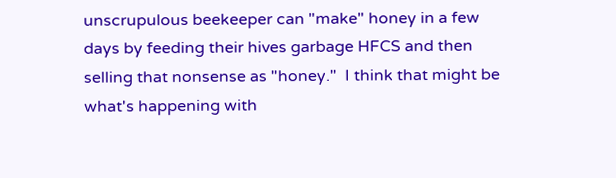unscrupulous beekeeper can "make" honey in a few days by feeding their hives garbage HFCS and then selling that nonsense as "honey."  I think that might be what's happening with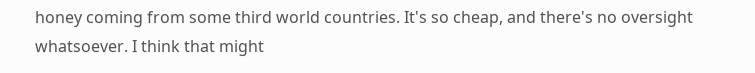honey coming from some third world countries. It's so cheap, and there's no oversight whatsoever. I think that might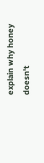explain why honey doesn't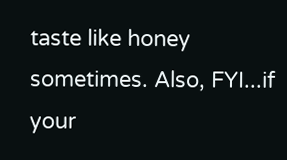taste like honey sometimes. Also, FYI...if your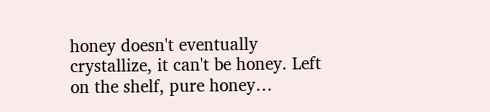honey doesn't eventually crystallize, it can't be honey. Left on the shelf, pure honey…